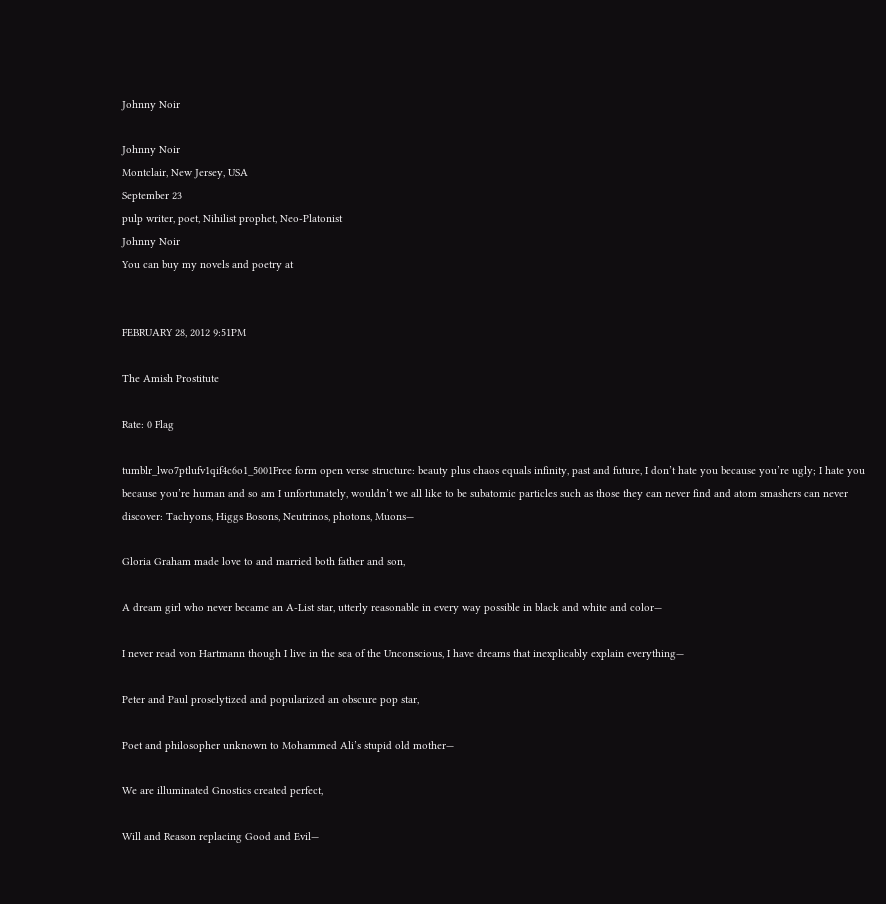Johnny Noir

Johnny Noir
Montclair, New Jersey, USA
September 23
pulp writer, poet, Nihilist prophet, Neo-Platonist
Johnny Noir
You can buy my novels and poetry at


FEBRUARY 28, 2012 9:51PM

The Amish Prostitute

Rate: 0 Flag

tumblr_lwo7ptlufv1qif4c6o1_5001Free form open verse structure: beauty plus chaos equals infinity, past and future, I don’t hate you because you’re ugly; I hate you because you’re human and so am I unfortunately, wouldn’t we all like to be subatomic particles such as those they can never find and atom smashers can never discover: Tachyons, Higgs Bosons, Neutrinos, photons, Muons—

Gloria Graham made love to and married both father and son,

A dream girl who never became an A-List star, utterly reasonable in every way possible in black and white and color—

I never read von Hartmann though I live in the sea of the Unconscious, I have dreams that inexplicably explain everything—

Peter and Paul proselytized and popularized an obscure pop star,

Poet and philosopher unknown to Mohammed Ali’s stupid old mother—

We are illuminated Gnostics created perfect,

Will and Reason replacing Good and Evil—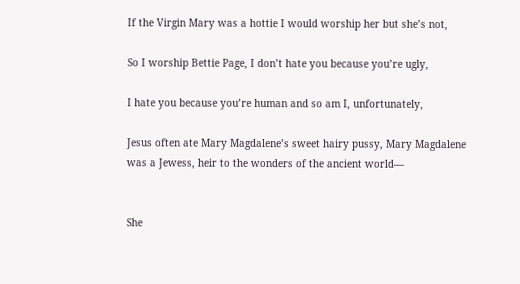If the Virgin Mary was a hottie I would worship her but she’s not,

So I worship Bettie Page, I don’t hate you because you’re ugly,

I hate you because you’re human and so am I, unfortunately,

Jesus often ate Mary Magdalene’s sweet hairy pussy, Mary Magdalene was a Jewess, heir to the wonders of the ancient world—


She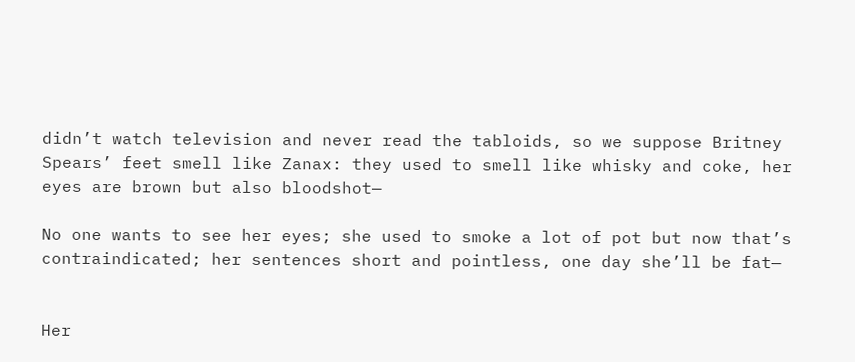didn’t watch television and never read the tabloids, so we suppose Britney Spears’ feet smell like Zanax: they used to smell like whisky and coke, her eyes are brown but also bloodshot—

No one wants to see her eyes; she used to smoke a lot of pot but now that’s contraindicated; her sentences short and pointless, one day she’ll be fat—


Her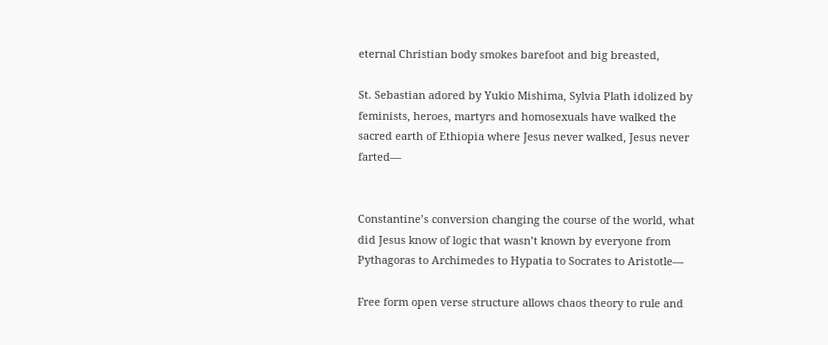eternal Christian body smokes barefoot and big breasted,

St. Sebastian adored by Yukio Mishima, Sylvia Plath idolized by feminists, heroes, martyrs and homosexuals have walked the sacred earth of Ethiopia where Jesus never walked, Jesus never farted—


Constantine’s conversion changing the course of the world, what did Jesus know of logic that wasn’t known by everyone from Pythagoras to Archimedes to Hypatia to Socrates to Aristotle—

Free form open verse structure allows chaos theory to rule and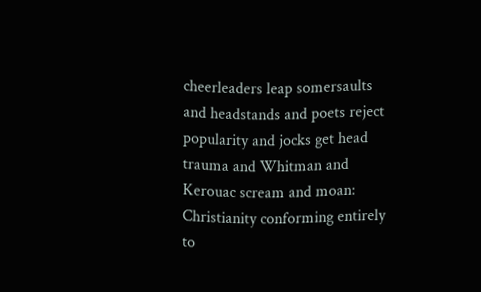cheerleaders leap somersaults and headstands and poets reject popularity and jocks get head trauma and Whitman and Kerouac scream and moan: Christianity conforming entirely to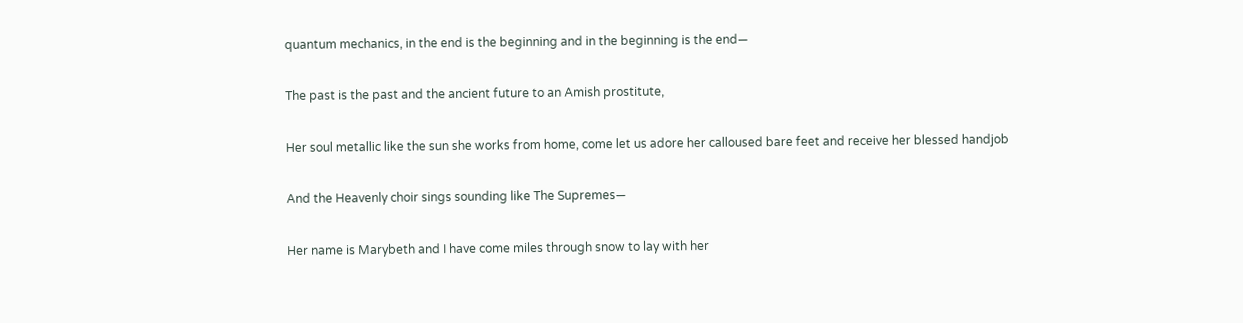quantum mechanics, in the end is the beginning and in the beginning is the end—

The past is the past and the ancient future to an Amish prostitute,

Her soul metallic like the sun she works from home, come let us adore her calloused bare feet and receive her blessed handjob

And the Heavenly choir sings sounding like The Supremes—

Her name is Marybeth and I have come miles through snow to lay with her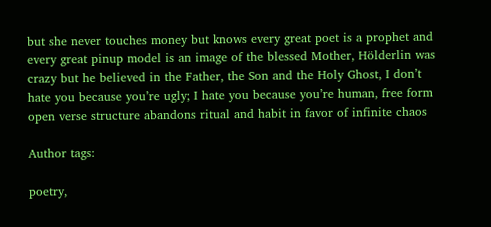but she never touches money but knows every great poet is a prophet and every great pinup model is an image of the blessed Mother, Hölderlin was crazy but he believed in the Father, the Son and the Holy Ghost, I don’t hate you because you’re ugly; I hate you because you’re human, free form open verse structure abandons ritual and habit in favor of infinite chaos

Author tags:

poetry,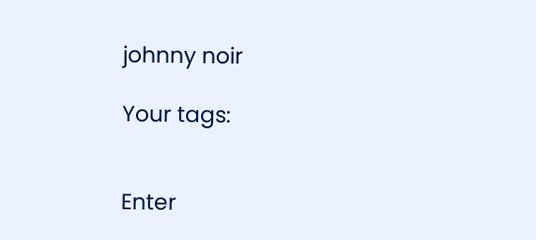johnny noir

Your tags:


Enter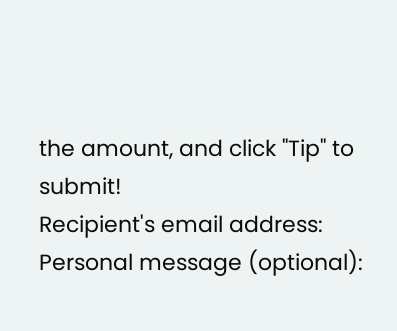the amount, and click "Tip" to submit!
Recipient's email address:
Personal message (optional):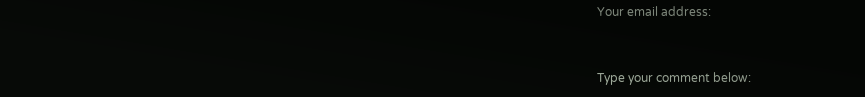Your email address:


Type your comment below: